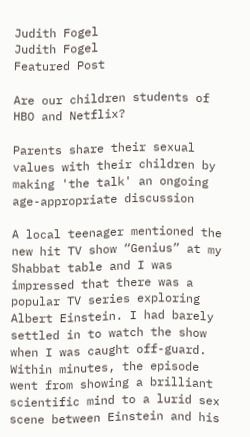Judith Fogel
Judith Fogel
Featured Post

Are our children students of HBO and Netflix?

Parents share their sexual values with their children by making 'the talk' an ongoing age-appropriate discussion

A local teenager mentioned the new hit TV show “Genius” at my Shabbat table and I was impressed that there was a popular TV series exploring Albert Einstein. I had barely settled in to watch the show when I was caught off-guard. Within minutes, the episode went from showing a brilliant scientific mind to a lurid sex scene between Einstein and his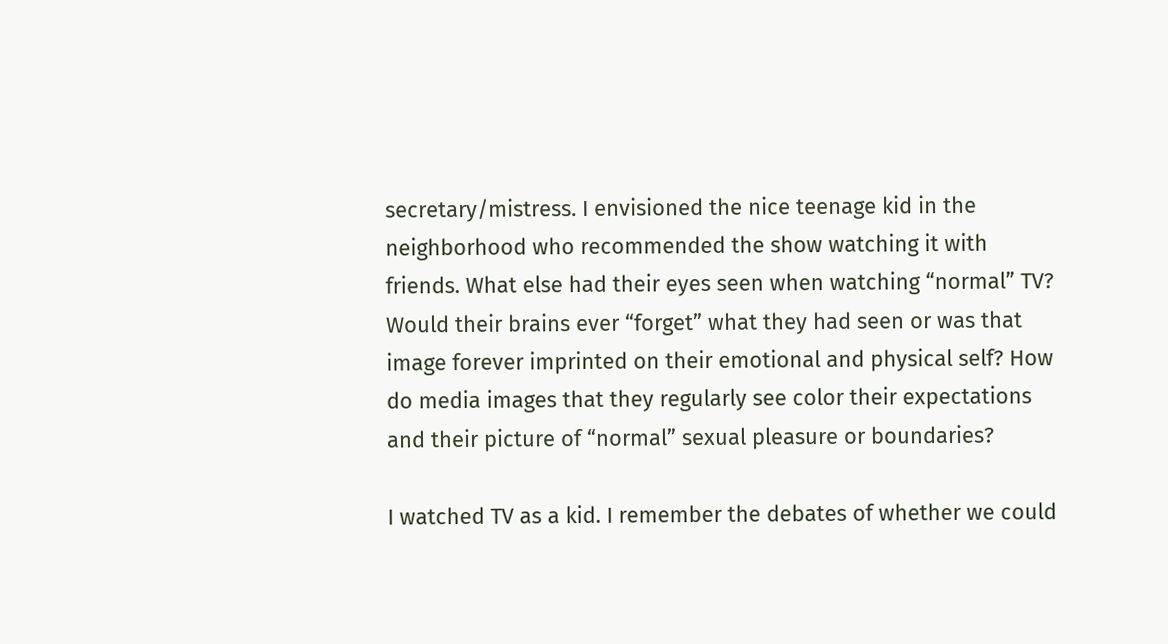secretary/mistress. I envisioned the nice teenage kid in the neighborhood who recommended the show watching it with friends. What else had their eyes seen when watching “normal” TV? Would their brains ever “forget” what they had seen or was that image forever imprinted on their emotional and physical self? How do media images that they regularly see color their expectations and their picture of “normal” sexual pleasure or boundaries?

I watched TV as a kid. I remember the debates of whether we could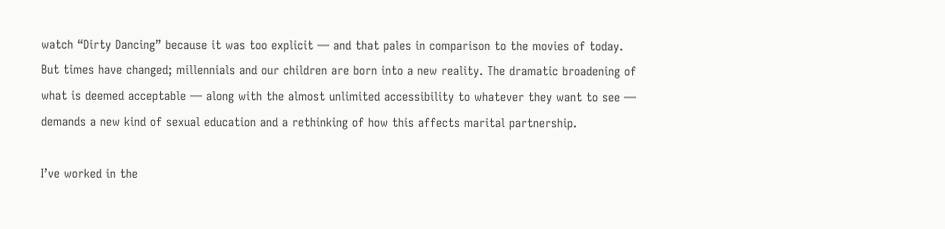watch “Dirty Dancing” because it was too explicit — and that pales in comparison to the movies of today. But times have changed; millennials and our children are born into a new reality. The dramatic broadening of what is deemed acceptable — along with the almost unlimited accessibility to whatever they want to see — demands a new kind of sexual education and a rethinking of how this affects marital partnership.

I’ve worked in the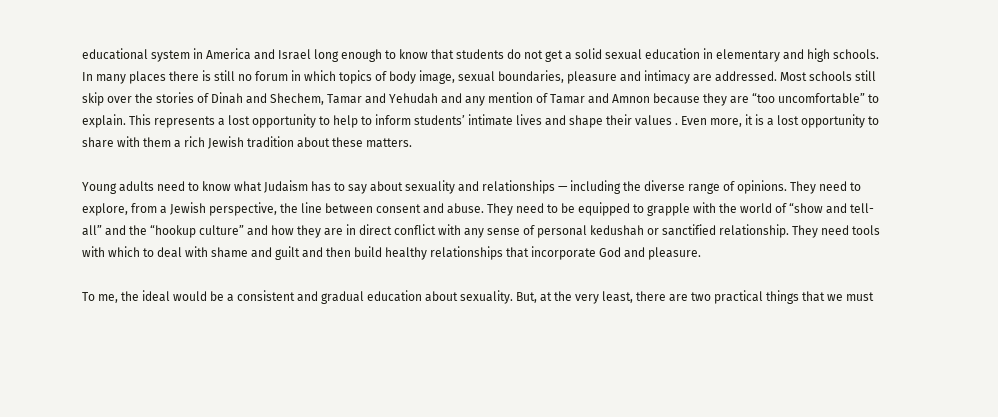educational system in America and Israel long enough to know that students do not get a solid sexual education in elementary and high schools. In many places there is still no forum in which topics of body image, sexual boundaries, pleasure and intimacy are addressed. Most schools still skip over the stories of Dinah and Shechem, Tamar and Yehudah and any mention of Tamar and Amnon because they are “too uncomfortable” to explain. This represents a lost opportunity to help to inform students’ intimate lives and shape their values . Even more, it is a lost opportunity to share with them a rich Jewish tradition about these matters.

Young adults need to know what Judaism has to say about sexuality and relationships — including the diverse range of opinions. They need to explore, from a Jewish perspective, the line between consent and abuse. They need to be equipped to grapple with the world of “show and tell-all” and the “hookup culture” and how they are in direct conflict with any sense of personal kedushah or sanctified relationship. They need tools with which to deal with shame and guilt and then build healthy relationships that incorporate God and pleasure.

To me, the ideal would be a consistent and gradual education about sexuality. But, at the very least, there are two practical things that we must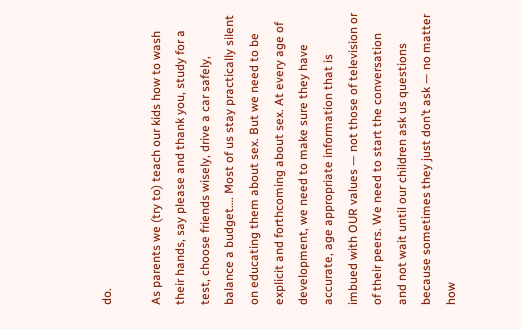do.

As parents we (try to) teach our kids how to wash their hands, say please and thank you, study for a test, choose friends wisely, drive a car safely, balance a budget…. Most of us stay practically silent on educating them about sex. But we need to be explicit and forthcoming about sex. At every age of development, we need to make sure they have accurate, age appropriate information that is imbued with OUR values — not those of television or of their peers. We need to start the conversation and not wait until our children ask us questions because sometimes they just don’t ask — no matter how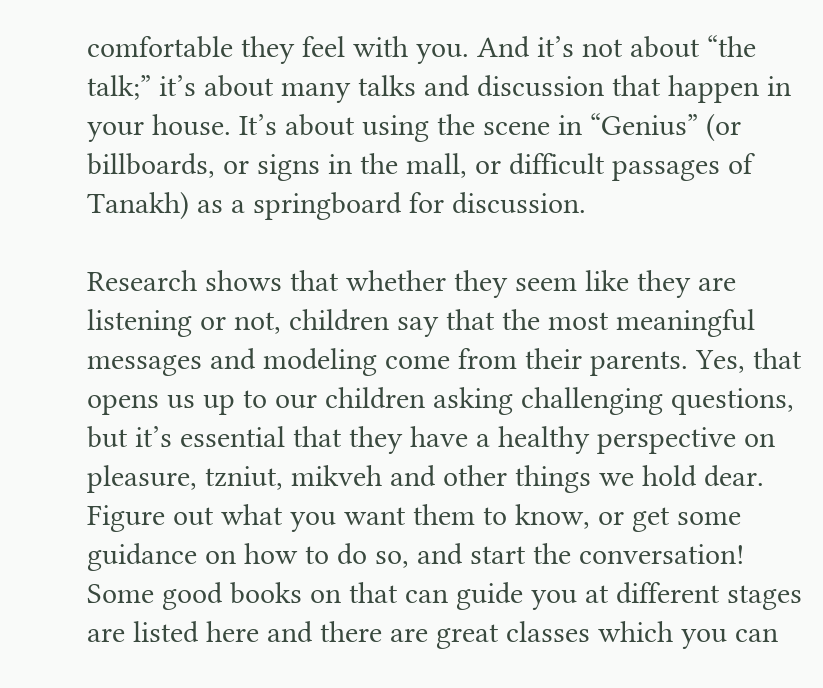comfortable they feel with you. And it’s not about “the talk;” it’s about many talks and discussion that happen in your house. It’s about using the scene in “Genius” (or billboards, or signs in the mall, or difficult passages of Tanakh) as a springboard for discussion.

Research shows that whether they seem like they are listening or not, children say that the most meaningful messages and modeling come from their parents. Yes, that opens us up to our children asking challenging questions, but it’s essential that they have a healthy perspective on pleasure, tzniut, mikveh and other things we hold dear. Figure out what you want them to know, or get some guidance on how to do so, and start the conversation! Some good books on that can guide you at different stages are listed here and there are great classes which you can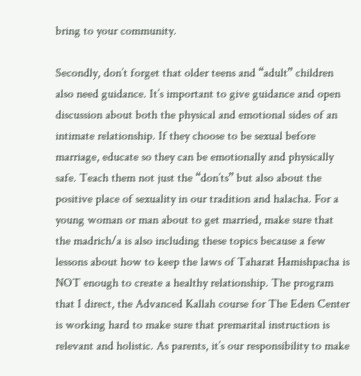bring to your community.

Secondly, don’t forget that older teens and “adult” children also need guidance. It’s important to give guidance and open discussion about both the physical and emotional sides of an intimate relationship. If they choose to be sexual before marriage, educate so they can be emotionally and physically safe. Teach them not just the “don’ts” but also about the positive place of sexuality in our tradition and halacha. For a young woman or man about to get married, make sure that the madrich/a is also including these topics because a few lessons about how to keep the laws of Taharat Hamishpacha is NOT enough to create a healthy relationship. The program that I direct, the Advanced Kallah course for The Eden Center is working hard to make sure that premarital instruction is relevant and holistic. As parents, it’s our responsibility to make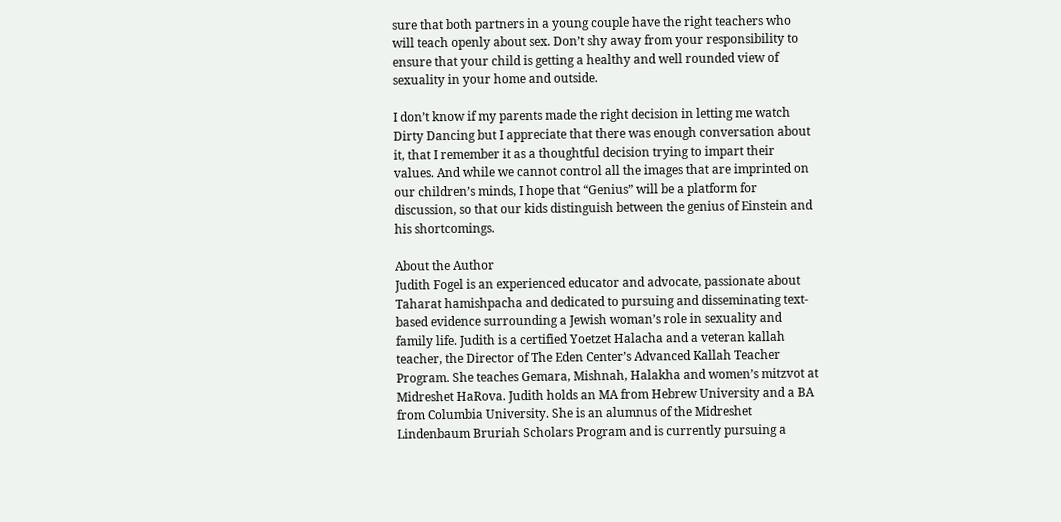sure that both partners in a young couple have the right teachers who will teach openly about sex. Don’t shy away from your responsibility to ensure that your child is getting a healthy and well rounded view of sexuality in your home and outside.

I don’t know if my parents made the right decision in letting me watch Dirty Dancing but I appreciate that there was enough conversation about it, that I remember it as a thoughtful decision trying to impart their values. And while we cannot control all the images that are imprinted on our children’s minds, I hope that “Genius” will be a platform for discussion, so that our kids distinguish between the genius of Einstein and his shortcomings.

About the Author
Judith Fogel is an experienced educator and advocate, passionate about Taharat hamishpacha and dedicated to pursuing and disseminating text-based evidence surrounding a Jewish woman’s role in sexuality and family life. Judith is a certified Yoetzet Halacha and a veteran kallah teacher, the Director of The Eden Center’s Advanced Kallah Teacher Program. She teaches Gemara, Mishnah, Halakha and women’s mitzvot at Midreshet HaRova. Judith holds an MA from Hebrew University and a BA from Columbia University. She is an alumnus of the Midreshet Lindenbaum Bruriah Scholars Program and is currently pursuing a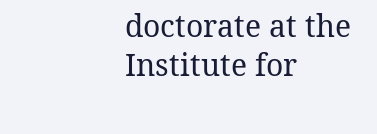doctorate at the Institute for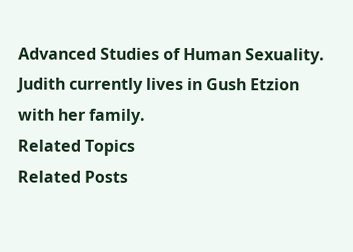Advanced Studies of Human Sexuality. Judith currently lives in Gush Etzion with her family.
Related Topics
Related Posts